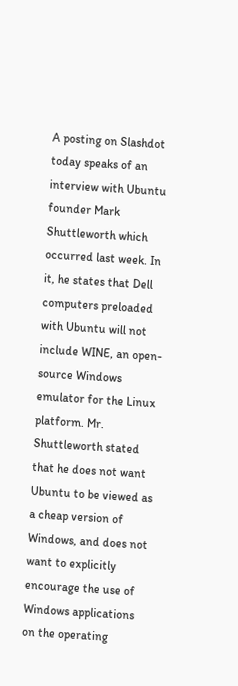A posting on Slashdot today speaks of an interview with Ubuntu founder Mark Shuttleworth which occurred last week. In it, he states that Dell computers preloaded with Ubuntu will not include WINE, an open-source Windows emulator for the Linux platform. Mr. Shuttleworth stated that he does not want Ubuntu to be viewed as a cheap version of Windows, and does not want to explicitly encourage the use of Windows applications on the operating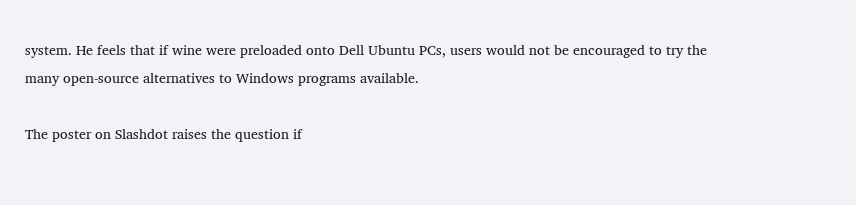system. He feels that if wine were preloaded onto Dell Ubuntu PCs, users would not be encouraged to try the many open-source alternatives to Windows programs available.

The poster on Slashdot raises the question if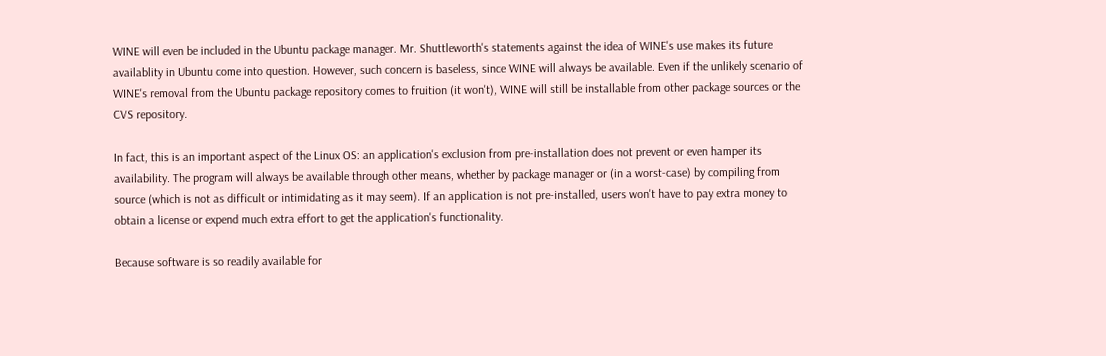WINE will even be included in the Ubuntu package manager. Mr. Shuttleworth's statements against the idea of WINE's use makes its future availablity in Ubuntu come into question. However, such concern is baseless, since WINE will always be available. Even if the unlikely scenario of WINE's removal from the Ubuntu package repository comes to fruition (it won't), WINE will still be installable from other package sources or the CVS repository.

In fact, this is an important aspect of the Linux OS: an application's exclusion from pre-installation does not prevent or even hamper its availability. The program will always be available through other means, whether by package manager or (in a worst-case) by compiling from source (which is not as difficult or intimidating as it may seem). If an application is not pre-installed, users won't have to pay extra money to obtain a license or expend much extra effort to get the application's functionality.

Because software is so readily available for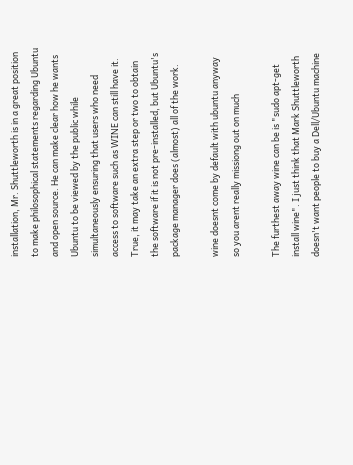installation, Mr. Shuttleworth is in a great position to make philosophical statements regarding Ubuntu and open source. He can make clear how he wants Ubuntu to be viewed by the public while simultaneously ensuring that users who need access to software such as WINE can still have it. True, it may take an extra step or two to obtain the software if it is not pre-installed, but Ubuntu's package manager does (almost) all of the work.

wine doesnt come by default with ubuntu anyway so you arent really missiong out on much

The furthest away wine can be is "sudo apt-get install wine". I just think that Mark Shuttleworth doesn't want people to buy a Dell/Ubuntu machine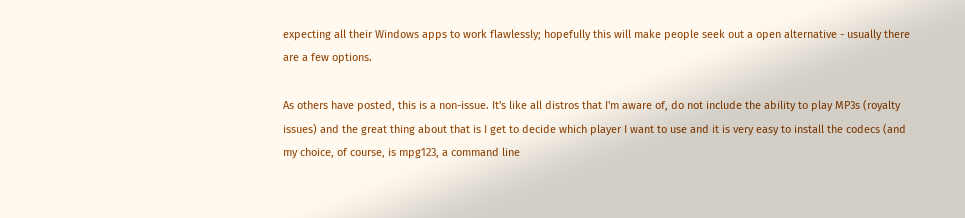expecting all their Windows apps to work flawlessly; hopefully this will make people seek out a open alternative - usually there are a few options.

As others have posted, this is a non-issue. It's like all distros that I'm aware of, do not include the ability to play MP3s (royalty issues) and the great thing about that is I get to decide which player I want to use and it is very easy to install the codecs (and my choice, of course, is mpg123, a command line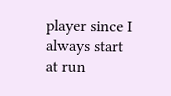player since I always start at run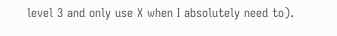level 3 and only use X when I absolutely need to).